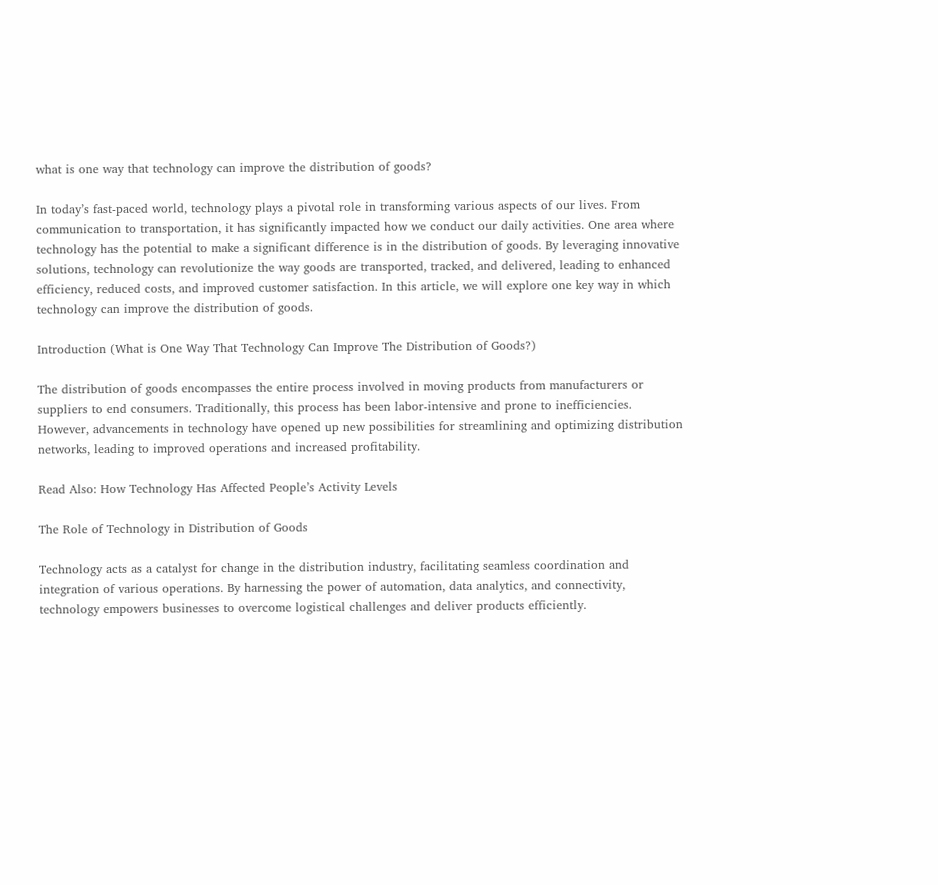what is one way that technology can improve the distribution of goods?

In today’s fast-paced world, technology plays a pivotal role in transforming various aspects of our lives. From communication to transportation, it has significantly impacted how we conduct our daily activities. One area where technology has the potential to make a significant difference is in the distribution of goods. By leveraging innovative solutions, technology can revolutionize the way goods are transported, tracked, and delivered, leading to enhanced efficiency, reduced costs, and improved customer satisfaction. In this article, we will explore one key way in which technology can improve the distribution of goods.

Introduction (What is One Way That Technology Can Improve The Distribution of Goods?)

The distribution of goods encompasses the entire process involved in moving products from manufacturers or suppliers to end consumers. Traditionally, this process has been labor-intensive and prone to inefficiencies. However, advancements in technology have opened up new possibilities for streamlining and optimizing distribution networks, leading to improved operations and increased profitability.

Read Also: How Technology Has Affected People’s Activity Levels

The Role of Technology in Distribution of Goods

Technology acts as a catalyst for change in the distribution industry, facilitating seamless coordination and integration of various operations. By harnessing the power of automation, data analytics, and connectivity, technology empowers businesses to overcome logistical challenges and deliver products efficiently.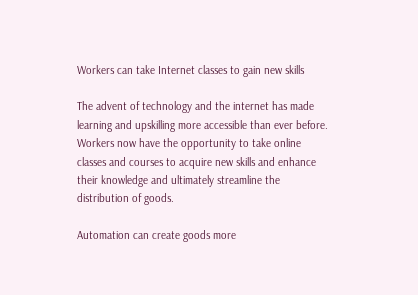Workers can take Internet classes to gain new skills

The advent of technology and the internet has made learning and upskilling more accessible than ever before. Workers now have the opportunity to take online classes and courses to acquire new skills and enhance their knowledge and ultimately streamline the distribution of goods.

Automation can create goods more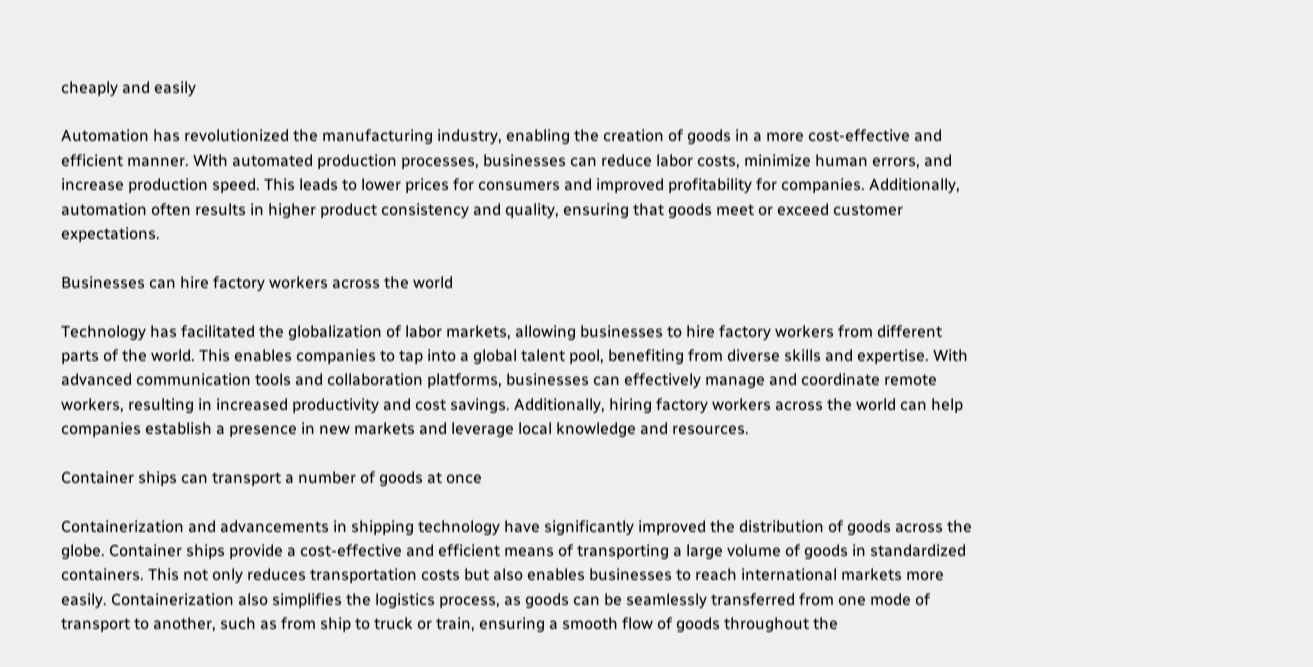cheaply and easily

Automation has revolutionized the manufacturing industry, enabling the creation of goods in a more cost-effective and efficient manner. With automated production processes, businesses can reduce labor costs, minimize human errors, and increase production speed. This leads to lower prices for consumers and improved profitability for companies. Additionally, automation often results in higher product consistency and quality, ensuring that goods meet or exceed customer expectations.

Businesses can hire factory workers across the world

Technology has facilitated the globalization of labor markets, allowing businesses to hire factory workers from different parts of the world. This enables companies to tap into a global talent pool, benefiting from diverse skills and expertise. With advanced communication tools and collaboration platforms, businesses can effectively manage and coordinate remote workers, resulting in increased productivity and cost savings. Additionally, hiring factory workers across the world can help companies establish a presence in new markets and leverage local knowledge and resources.

Container ships can transport a number of goods at once

Containerization and advancements in shipping technology have significantly improved the distribution of goods across the globe. Container ships provide a cost-effective and efficient means of transporting a large volume of goods in standardized containers. This not only reduces transportation costs but also enables businesses to reach international markets more easily. Containerization also simplifies the logistics process, as goods can be seamlessly transferred from one mode of transport to another, such as from ship to truck or train, ensuring a smooth flow of goods throughout the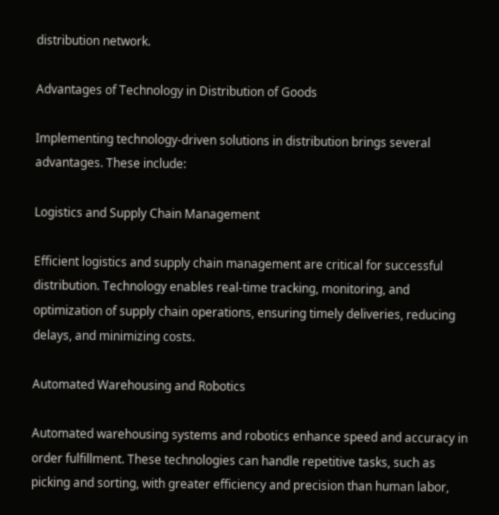distribution network.

Advantages of Technology in Distribution of Goods

Implementing technology-driven solutions in distribution brings several advantages. These include:

Logistics and Supply Chain Management

Efficient logistics and supply chain management are critical for successful distribution. Technology enables real-time tracking, monitoring, and optimization of supply chain operations, ensuring timely deliveries, reducing delays, and minimizing costs.

Automated Warehousing and Robotics

Automated warehousing systems and robotics enhance speed and accuracy in order fulfillment. These technologies can handle repetitive tasks, such as picking and sorting, with greater efficiency and precision than human labor,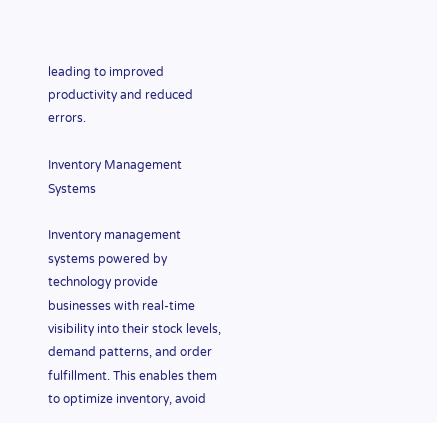leading to improved productivity and reduced errors.

Inventory Management Systems

Inventory management systems powered by technology provide businesses with real-time visibility into their stock levels, demand patterns, and order fulfillment. This enables them to optimize inventory, avoid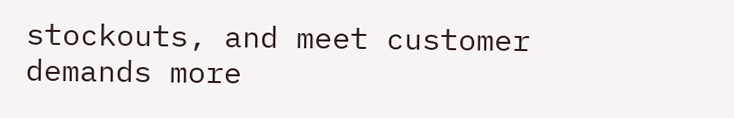stockouts, and meet customer demands more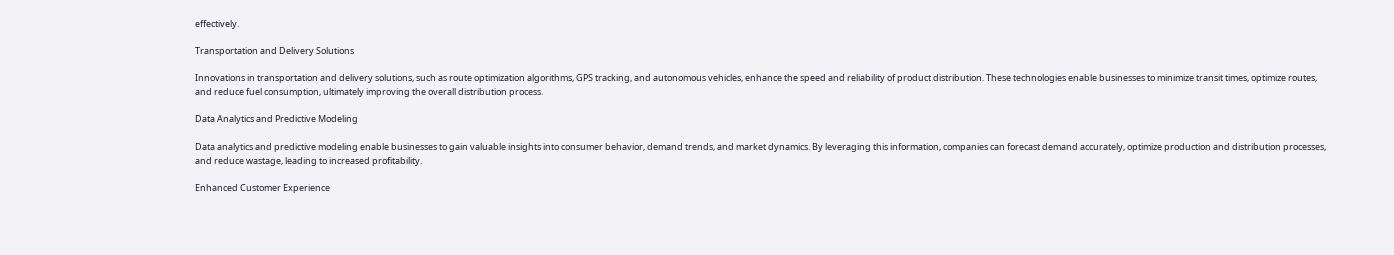effectively.

Transportation and Delivery Solutions

Innovations in transportation and delivery solutions, such as route optimization algorithms, GPS tracking, and autonomous vehicles, enhance the speed and reliability of product distribution. These technologies enable businesses to minimize transit times, optimize routes, and reduce fuel consumption, ultimately improving the overall distribution process.

Data Analytics and Predictive Modeling

Data analytics and predictive modeling enable businesses to gain valuable insights into consumer behavior, demand trends, and market dynamics. By leveraging this information, companies can forecast demand accurately, optimize production and distribution processes, and reduce wastage, leading to increased profitability.

Enhanced Customer Experience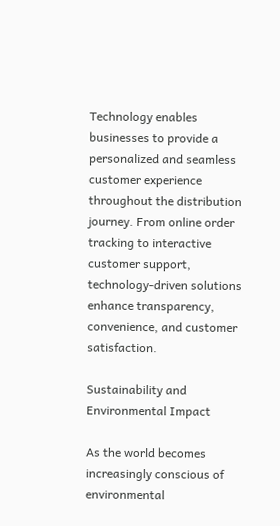Technology enables businesses to provide a personalized and seamless customer experience throughout the distribution journey. From online order tracking to interactive customer support, technology-driven solutions enhance transparency, convenience, and customer satisfaction.

Sustainability and Environmental Impact

As the world becomes increasingly conscious of environmental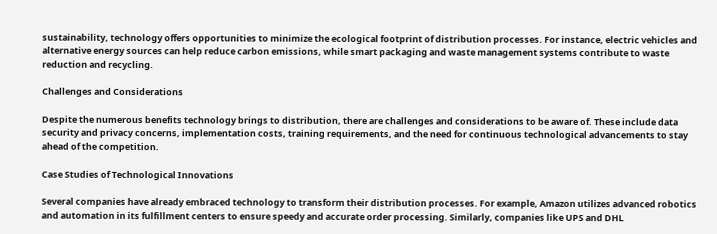sustainability, technology offers opportunities to minimize the ecological footprint of distribution processes. For instance, electric vehicles and alternative energy sources can help reduce carbon emissions, while smart packaging and waste management systems contribute to waste reduction and recycling.

Challenges and Considerations

Despite the numerous benefits technology brings to distribution, there are challenges and considerations to be aware of. These include data security and privacy concerns, implementation costs, training requirements, and the need for continuous technological advancements to stay ahead of the competition.

Case Studies of Technological Innovations

Several companies have already embraced technology to transform their distribution processes. For example, Amazon utilizes advanced robotics and automation in its fulfillment centers to ensure speedy and accurate order processing. Similarly, companies like UPS and DHL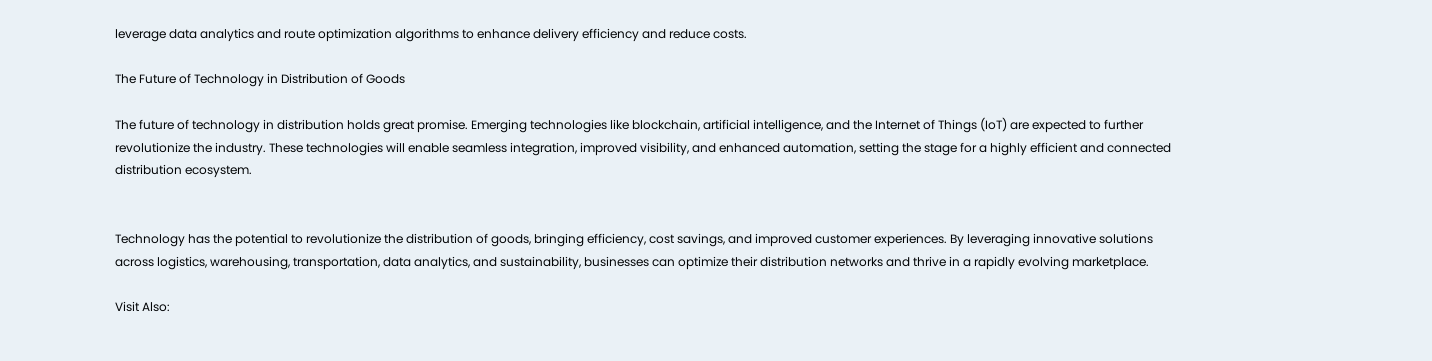leverage data analytics and route optimization algorithms to enhance delivery efficiency and reduce costs.

The Future of Technology in Distribution of Goods

The future of technology in distribution holds great promise. Emerging technologies like blockchain, artificial intelligence, and the Internet of Things (IoT) are expected to further revolutionize the industry. These technologies will enable seamless integration, improved visibility, and enhanced automation, setting the stage for a highly efficient and connected distribution ecosystem.


Technology has the potential to revolutionize the distribution of goods, bringing efficiency, cost savings, and improved customer experiences. By leveraging innovative solutions across logistics, warehousing, transportation, data analytics, and sustainability, businesses can optimize their distribution networks and thrive in a rapidly evolving marketplace.

Visit Also: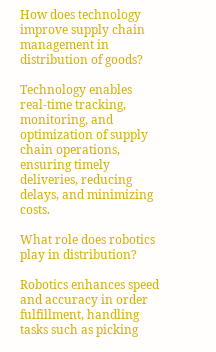How does technology improve supply chain management in distribution of goods?

Technology enables real-time tracking, monitoring, and optimization of supply chain operations, ensuring timely deliveries, reducing delays, and minimizing costs.

What role does robotics play in distribution?

Robotics enhances speed and accuracy in order fulfillment, handling tasks such as picking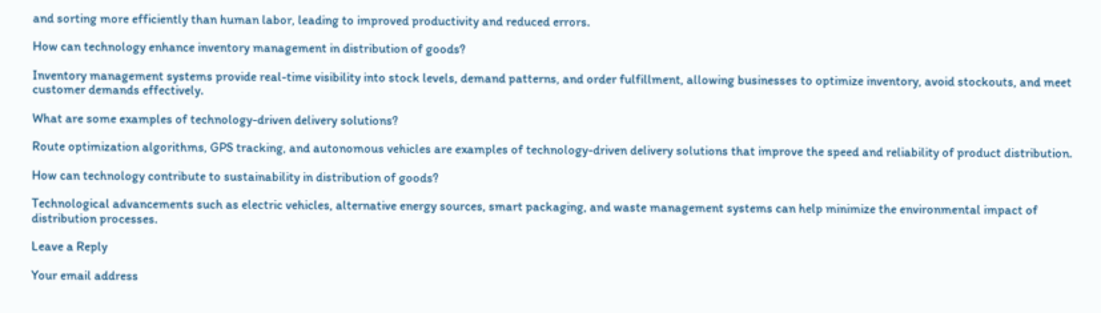and sorting more efficiently than human labor, leading to improved productivity and reduced errors.

How can technology enhance inventory management in distribution of goods?

Inventory management systems provide real-time visibility into stock levels, demand patterns, and order fulfillment, allowing businesses to optimize inventory, avoid stockouts, and meet customer demands effectively.

What are some examples of technology-driven delivery solutions?

Route optimization algorithms, GPS tracking, and autonomous vehicles are examples of technology-driven delivery solutions that improve the speed and reliability of product distribution.

How can technology contribute to sustainability in distribution of goods?

Technological advancements such as electric vehicles, alternative energy sources, smart packaging, and waste management systems can help minimize the environmental impact of distribution processes.

Leave a Reply

Your email address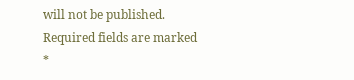will not be published. Required fields are marked *